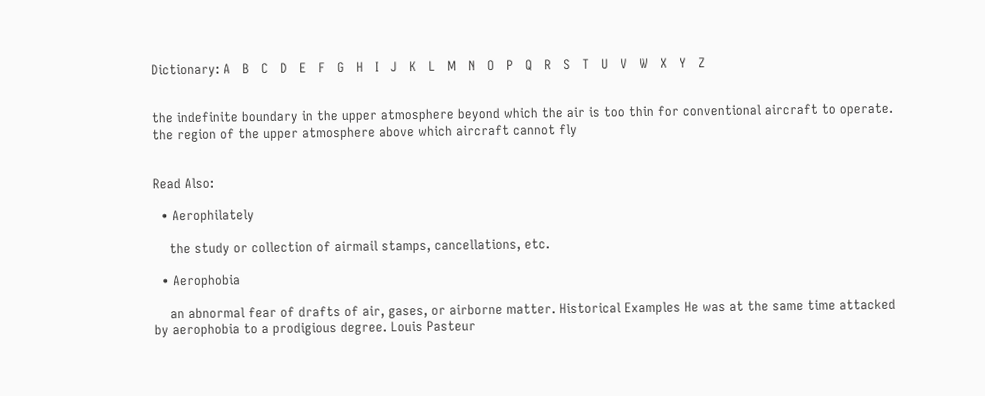Dictionary: A   B   C   D   E   F   G   H   I   J   K   L   M   N   O   P   Q   R   S   T   U   V   W   X   Y   Z


the indefinite boundary in the upper atmosphere beyond which the air is too thin for conventional aircraft to operate.
the region of the upper atmosphere above which aircraft cannot fly


Read Also:

  • Aerophilately

    the study or collection of airmail stamps, cancellations, etc.

  • Aerophobia

    an abnormal fear of drafts of air, gases, or airborne matter. Historical Examples He was at the same time attacked by aerophobia to a prodigious degree. Louis Pasteur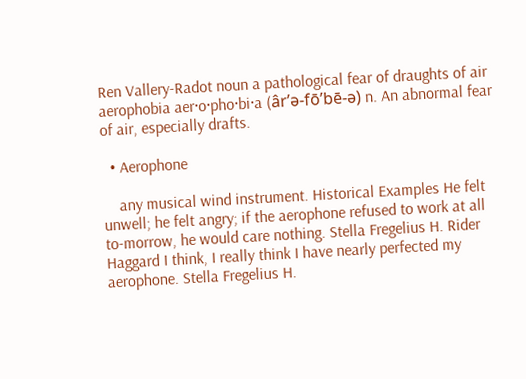Ren Vallery-Radot noun a pathological fear of draughts of air aerophobia aer·o·pho·bi·a (âr’ə-fō’bē-ə) n. An abnormal fear of air, especially drafts.

  • Aerophone

    any musical wind instrument. Historical Examples He felt unwell; he felt angry; if the aerophone refused to work at all to-morrow, he would care nothing. Stella Fregelius H. Rider Haggard I think, I really think I have nearly perfected my aerophone. Stella Fregelius H.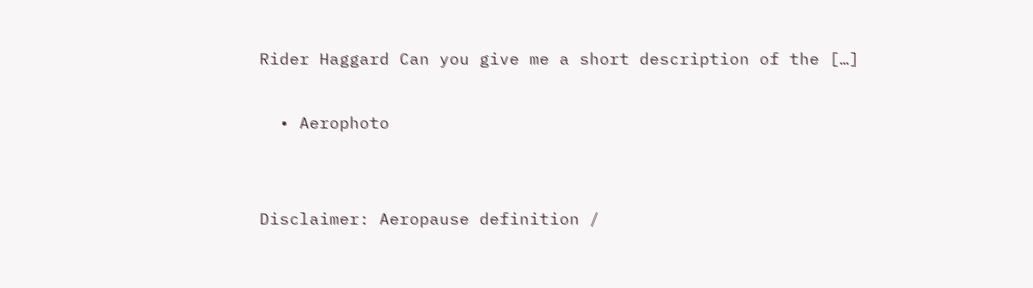Rider Haggard Can you give me a short description of the […]

  • Aerophoto


Disclaimer: Aeropause definition /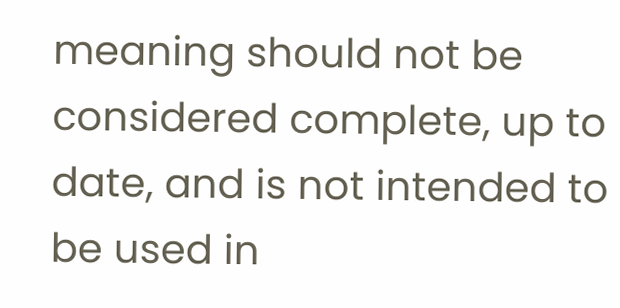meaning should not be considered complete, up to date, and is not intended to be used in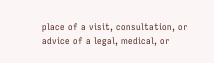place of a visit, consultation, or advice of a legal, medical, or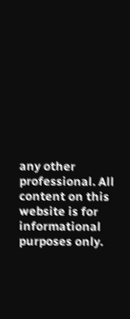any other professional. All content on this website is for informational purposes only.